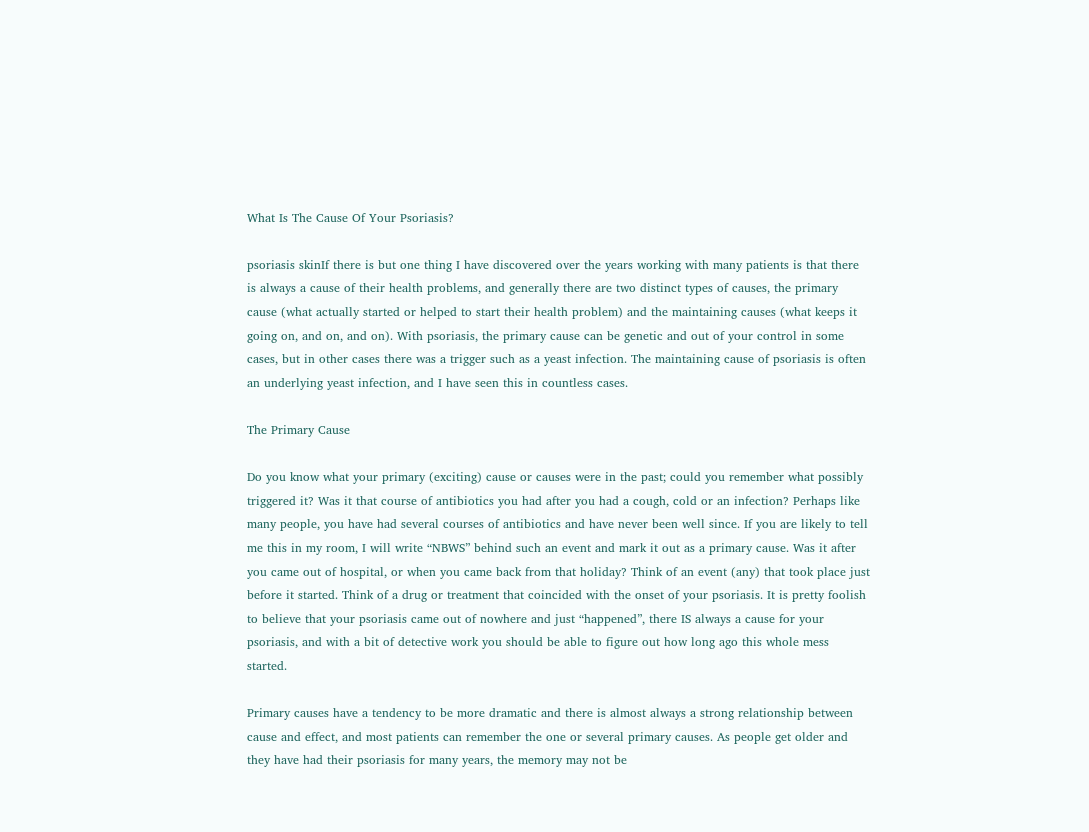What Is The Cause Of Your Psoriasis?

psoriasis skinIf there is but one thing I have discovered over the years working with many patients is that there is always a cause of their health problems, and generally there are two distinct types of causes, the primary cause (what actually started or helped to start their health problem) and the maintaining causes (what keeps it going on, and on, and on). With psoriasis, the primary cause can be genetic and out of your control in some cases, but in other cases there was a trigger such as a yeast infection. The maintaining cause of psoriasis is often an underlying yeast infection, and I have seen this in countless cases.

The Primary Cause

Do you know what your primary (exciting) cause or causes were in the past; could you remember what possibly triggered it? Was it that course of antibiotics you had after you had a cough, cold or an infection? Perhaps like many people, you have had several courses of antibiotics and have never been well since. If you are likely to tell me this in my room, I will write “NBWS” behind such an event and mark it out as a primary cause. Was it after you came out of hospital, or when you came back from that holiday? Think of an event (any) that took place just before it started. Think of a drug or treatment that coincided with the onset of your psoriasis. It is pretty foolish to believe that your psoriasis came out of nowhere and just “happened”, there IS always a cause for your psoriasis, and with a bit of detective work you should be able to figure out how long ago this whole mess started.

Primary causes have a tendency to be more dramatic and there is almost always a strong relationship between cause and effect, and most patients can remember the one or several primary causes. As people get older and they have had their psoriasis for many years, the memory may not be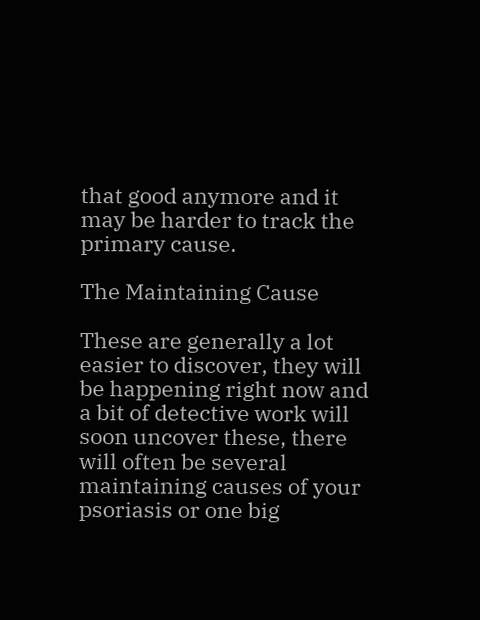that good anymore and it may be harder to track the primary cause.

The Maintaining Cause

These are generally a lot easier to discover, they will be happening right now and a bit of detective work will soon uncover these, there will often be several maintaining causes of your psoriasis or one big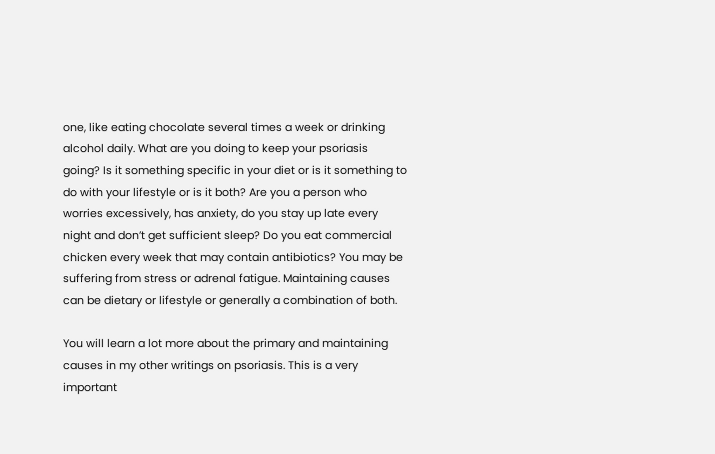one, like eating chocolate several times a week or drinking alcohol daily. What are you doing to keep your psoriasis going? Is it something specific in your diet or is it something to do with your lifestyle or is it both? Are you a person who worries excessively, has anxiety, do you stay up late every night and don’t get sufficient sleep? Do you eat commercial chicken every week that may contain antibiotics? You may be suffering from stress or adrenal fatigue. Maintaining causes can be dietary or lifestyle or generally a combination of both.

You will learn a lot more about the primary and maintaining causes in my other writings on psoriasis. This is a very important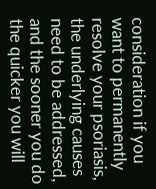consideration if you want to permanently resolve your psoriasis, the underlying causes need to be addressed, and the sooner you do the quicker you will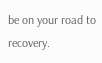be on your road to recovery.